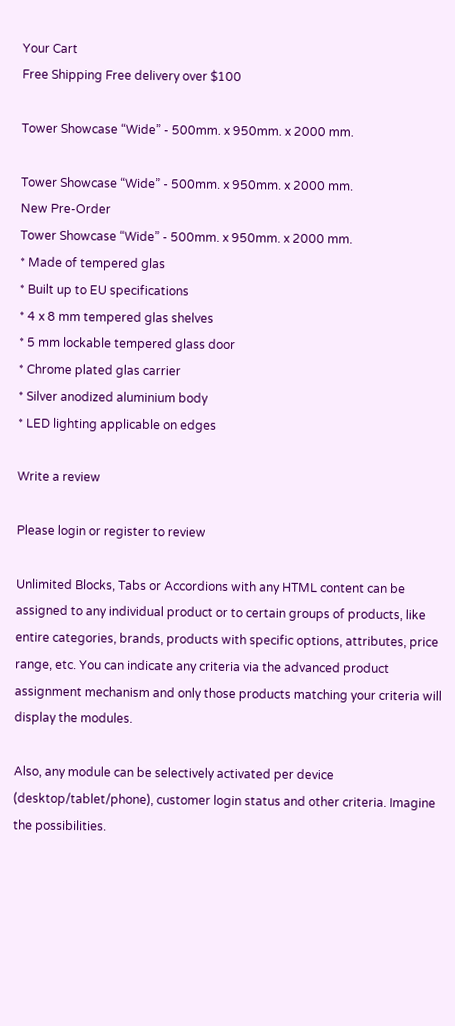Your Cart
Free Shipping Free delivery over $100

Tower Showcase “Wide” - 500mm. x 950mm. x 2000 mm.

Tower Showcase “Wide” - 500mm. x 950mm. x 2000 mm.
New Pre-Order
Tower Showcase “Wide” - 500mm. x 950mm. x 2000 mm.
* Made of tempered glas
* Built up to EU specifications
* 4 x 8 mm tempered glas shelves
* 5 mm lockable tempered glass door
* Chrome plated glas carrier
* Silver anodized aluminium body
* LED lighting applicable on edges

Write a review

Please login or register to review

Unlimited Blocks, Tabs or Accordions with any HTML content can be assigned to any individual product or to certain groups of products, like entire categories, brands, products with specific options, attributes, price range, etc. You can indicate any criteria via the advanced product assignment mechanism and only those products matching your criteria will display the modules.

Also, any module can be selectively activated per device (desktop/tablet/phone), customer login status and other criteria. Imagine the possibilities.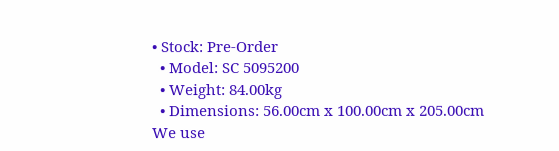• Stock: Pre-Order
  • Model: SC 5095200
  • Weight: 84.00kg
  • Dimensions: 56.00cm x 100.00cm x 205.00cm
We use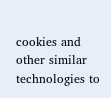cookies and other similar technologies to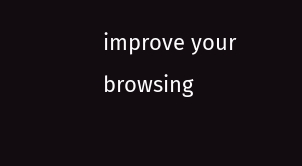improve your browsing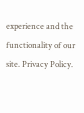experience and the functionality of our site. Privacy Policy.